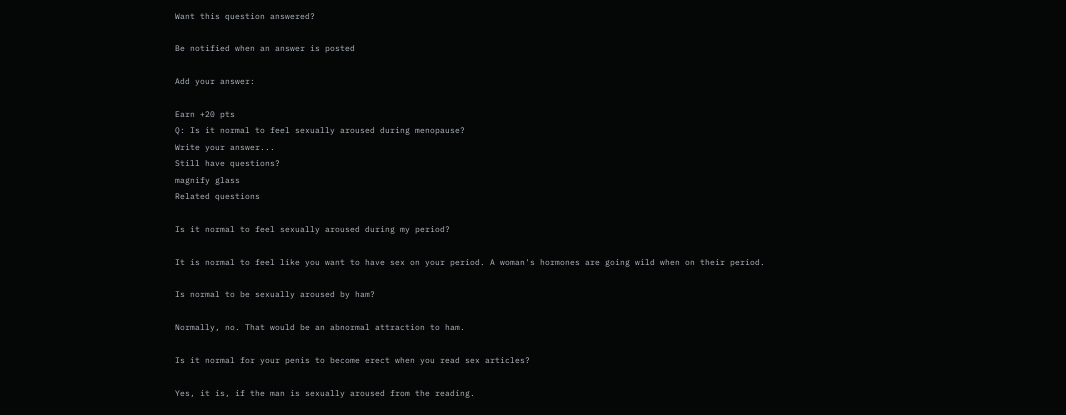Want this question answered?

Be notified when an answer is posted

Add your answer:

Earn +20 pts
Q: Is it normal to feel sexually aroused during menopause?
Write your answer...
Still have questions?
magnify glass
Related questions

Is it normal to feel sexually aroused during my period?

It is normal to feel like you want to have sex on your period. A woman's hormones are going wild when on their period.

Is normal to be sexually aroused by ham?

Normally, no. That would be an abnormal attraction to ham.

Is it normal for your penis to become erect when you read sex articles?

Yes, it is, if the man is sexually aroused from the reading.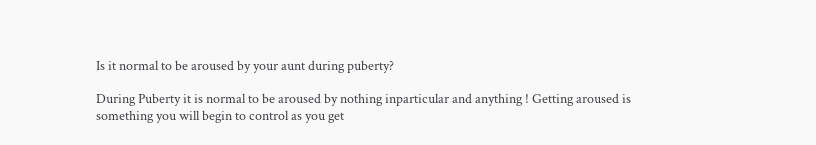Is it normal to be aroused by your aunt during puberty?

During Puberty it is normal to be aroused by nothing inparticular and anything ! Getting aroused is something you will begin to control as you get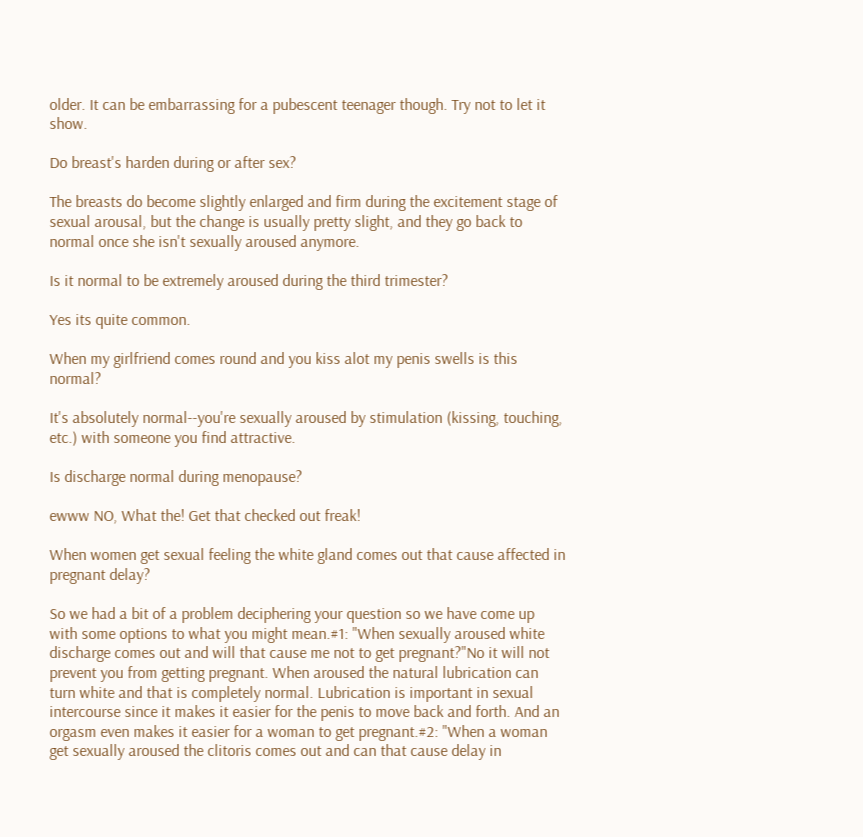older. It can be embarrassing for a pubescent teenager though. Try not to let it show.

Do breast's harden during or after sex?

The breasts do become slightly enlarged and firm during the excitement stage of sexual arousal, but the change is usually pretty slight, and they go back to normal once she isn't sexually aroused anymore.

Is it normal to be extremely aroused during the third trimester?

Yes its quite common.

When my girlfriend comes round and you kiss alot my penis swells is this normal?

It's absolutely normal--you're sexually aroused by stimulation (kissing, touching, etc.) with someone you find attractive.

Is discharge normal during menopause?

ewww NO, What the! Get that checked out freak!

When women get sexual feeling the white gland comes out that cause affected in pregnant delay?

So we had a bit of a problem deciphering your question so we have come up with some options to what you might mean.#1: "When sexually aroused white discharge comes out and will that cause me not to get pregnant?"No it will not prevent you from getting pregnant. When aroused the natural lubrication can turn white and that is completely normal. Lubrication is important in sexual intercourse since it makes it easier for the penis to move back and forth. And an orgasm even makes it easier for a woman to get pregnant.#2: "When a woman get sexually aroused the clitoris comes out and can that cause delay in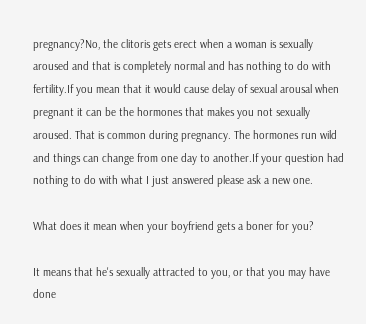pregnancy?No, the clitoris gets erect when a woman is sexually aroused and that is completely normal and has nothing to do with fertility.If you mean that it would cause delay of sexual arousal when pregnant it can be the hormones that makes you not sexually aroused. That is common during pregnancy. The hormones run wild and things can change from one day to another.If your question had nothing to do with what I just answered please ask a new one.

What does it mean when your boyfriend gets a boner for you?

It means that he's sexually attracted to you, or that you may have done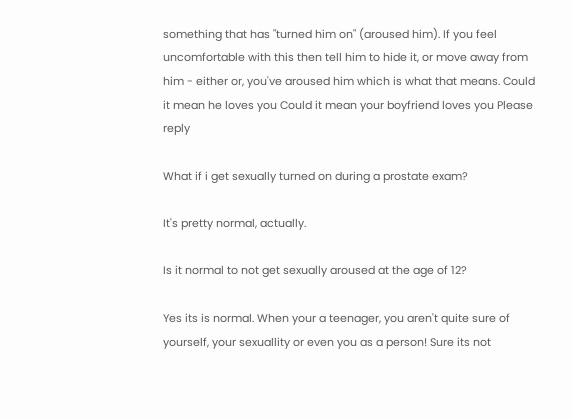something that has "turned him on" (aroused him). If you feel uncomfortable with this then tell him to hide it, or move away from him - either or, you've aroused him which is what that means. Could it mean he loves you Could it mean your boyfriend loves you Please reply

What if i get sexually turned on during a prostate exam?

It's pretty normal, actually.

Is it normal to not get sexually aroused at the age of 12?

Yes its is normal. When your a teenager, you aren't quite sure of yourself, your sexuallity or even you as a person! Sure its not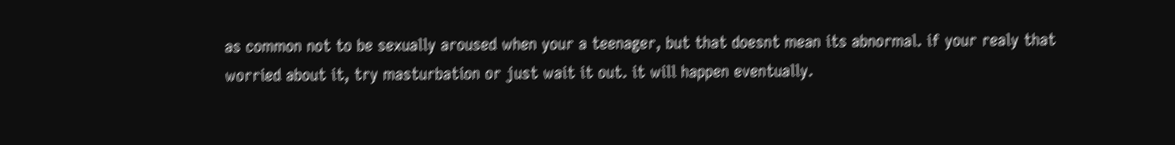as common not to be sexually aroused when your a teenager, but that doesnt mean its abnormal. if your realy that worried about it, try masturbation or just wait it out. it will happen eventually.